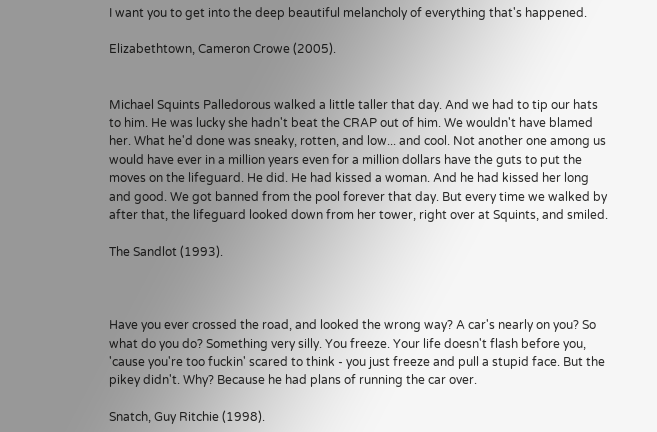I want you to get into the deep beautiful melancholy of everything that's happened.

Elizabethtown, Cameron Crowe (2005).


Michael Squints Palledorous walked a little taller that day. And we had to tip our hats to him. He was lucky she hadn't beat the CRAP out of him. We wouldn't have blamed her. What he'd done was sneaky, rotten, and low... and cool. Not another one among us would have ever in a million years even for a million dollars have the guts to put the moves on the lifeguard. He did. He had kissed a woman. And he had kissed her long and good. We got banned from the pool forever that day. But every time we walked by after that, the lifeguard looked down from her tower, right over at Squints, and smiled.

The Sandlot (1993).



Have you ever crossed the road, and looked the wrong way? A car's nearly on you? So what do you do? Something very silly. You freeze. Your life doesn't flash before you, 'cause you're too fuckin' scared to think - you just freeze and pull a stupid face. But the pikey didn't. Why? Because he had plans of running the car over.

Snatch, Guy Ritchie (1998).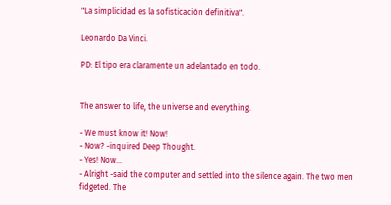"La simplicidad es la sofisticación definitiva".

Leonardo Da Vinci.

PD: El tipo era claramente un adelantado en todo.


The answer to life, the universe and everything.

- We must know it! Now!
- Now? -inquired Deep Thought.
- Yes! Now...
- Alright -said the computer and settled into the silence again. The two men fidgeted. The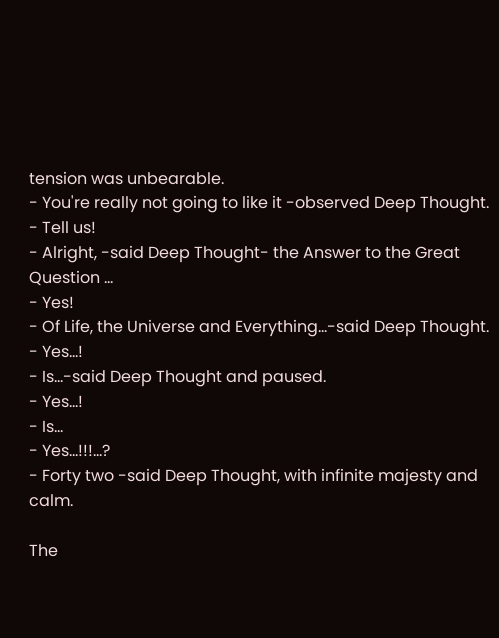tension was unbearable.
- You're really not going to like it -observed Deep Thought.
- Tell us!
- Alright, -said Deep Thought- the Answer to the Great Question ...
- Yes!
- Of Life, the Universe and Everything...-said Deep Thought.
- Yes...!
- Is...-said Deep Thought and paused.
- Yes...!
- Is...
- Yes...!!!...?
- Forty two -said Deep Thought, with infinite majesty and calm.

The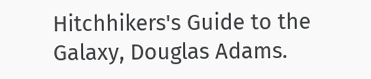Hitchhikers's Guide to the Galaxy, Douglas Adams.